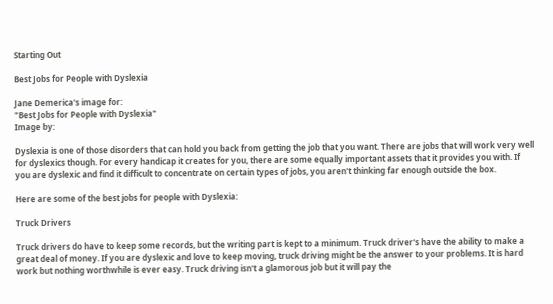Starting Out

Best Jobs for People with Dyslexia

Jane Demerica's image for:
"Best Jobs for People with Dyslexia"
Image by:

Dyslexia is one of those disorders that can hold you back from getting the job that you want. There are jobs that will work very well for dyslexics though. For every handicap it creates for you, there are some equally important assets that it provides you with. If you are dyslexic and find it difficult to concentrate on certain types of jobs, you aren't thinking far enough outside the box.

Here are some of the best jobs for people with Dyslexia:

Truck Drivers

Truck drivers do have to keep some records, but the writing part is kept to a minimum. Truck driver's have the ability to make a great deal of money. If you are dyslexic and love to keep moving, truck driving might be the answer to your problems. It is hard work but nothing worthwhile is ever easy. Truck driving isn't a glamorous job but it will pay the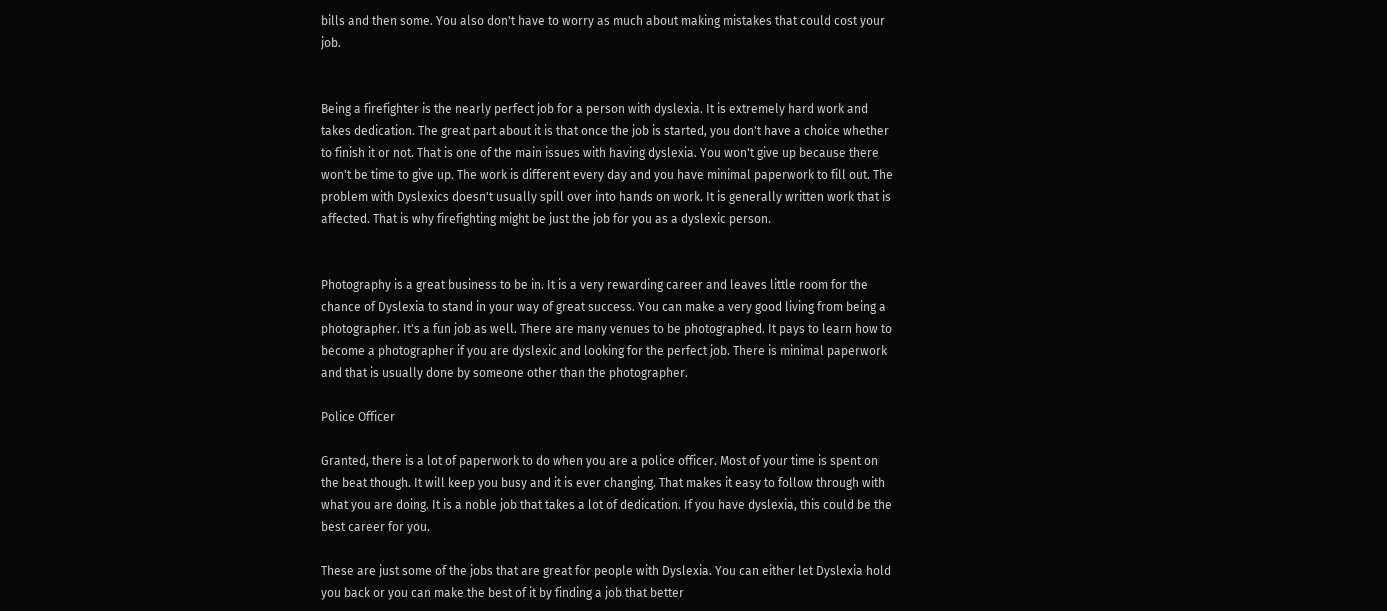bills and then some. You also don't have to worry as much about making mistakes that could cost your job.


Being a firefighter is the nearly perfect job for a person with dyslexia. It is extremely hard work and takes dedication. The great part about it is that once the job is started, you don't have a choice whether to finish it or not. That is one of the main issues with having dyslexia. You won't give up because there won't be time to give up. The work is different every day and you have minimal paperwork to fill out. The problem with Dyslexics doesn't usually spill over into hands on work. It is generally written work that is affected. That is why firefighting might be just the job for you as a dyslexic person.


Photography is a great business to be in. It is a very rewarding career and leaves little room for the chance of Dyslexia to stand in your way of great success. You can make a very good living from being a photographer. It's a fun job as well. There are many venues to be photographed. It pays to learn how to become a photographer if you are dyslexic and looking for the perfect job. There is minimal paperwork and that is usually done by someone other than the photographer.

Police Officer

Granted, there is a lot of paperwork to do when you are a police officer. Most of your time is spent on the beat though. It will keep you busy and it is ever changing. That makes it easy to follow through with what you are doing. It is a noble job that takes a lot of dedication. If you have dyslexia, this could be the best career for you.

These are just some of the jobs that are great for people with Dyslexia. You can either let Dyslexia hold you back or you can make the best of it by finding a job that better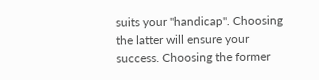suits your "handicap". Choosing the latter will ensure your success. Choosing the former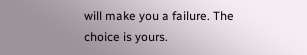will make you a failure. The choice is yours.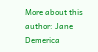More about this author: Jane Demerica